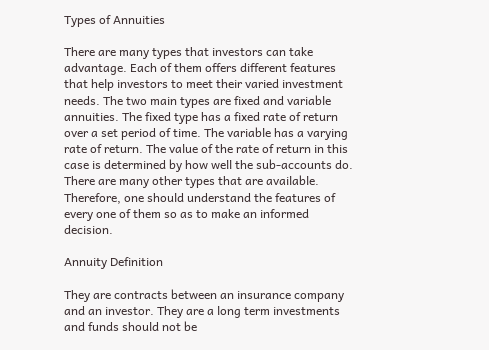Types of Annuities

There are many types that investors can take advantage. Each of them offers different features that help investors to meet their varied investment needs. The two main types are fixed and variable annuities. The fixed type has a fixed rate of return over a set period of time. The variable has a varying rate of return. The value of the rate of return in this case is determined by how well the sub-accounts do. There are many other types that are available. Therefore, one should understand the features of every one of them so as to make an informed decision.

Annuity Definition

They are contracts between an insurance company and an investor. They are a long term investments and funds should not be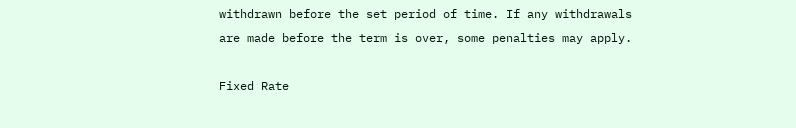withdrawn before the set period of time. If any withdrawals are made before the term is over, some penalties may apply.

Fixed Rate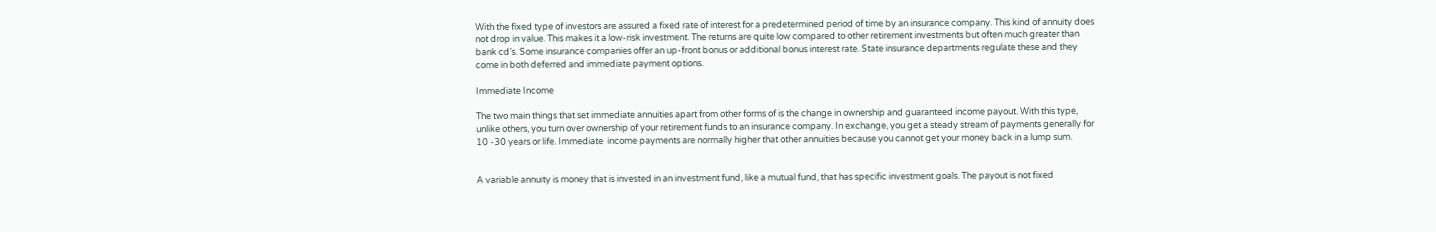With the fixed type of investors are assured a fixed rate of interest for a predetermined period of time by an insurance company. This kind of annuity does not drop in value. This makes it a low-risk investment. The returns are quite low compared to other retirement investments but often much greater than bank cd’s. Some insurance companies offer an up-front bonus or additional bonus interest rate. State insurance departments regulate these and they come in both deferred and immediate payment options.

Immediate Income

The two main things that set immediate annuities apart from other forms of is the change in ownership and guaranteed income payout. With this type, unlike others, you turn over ownership of your retirement funds to an insurance company. In exchange, you get a steady stream of payments generally for 10 -30 years or life. Immediate  income payments are normally higher that other annuities because you cannot get your money back in a lump sum.


A variable annuity is money that is invested in an investment fund, like a mutual fund, that has specific investment goals. The payout is not fixed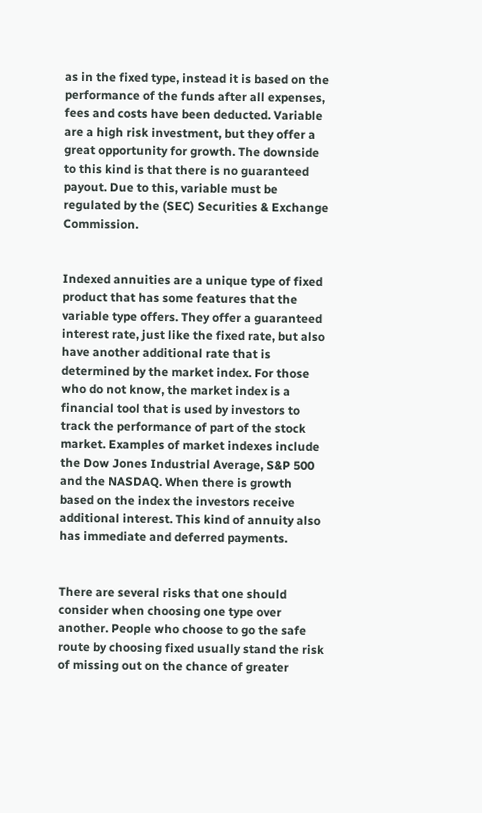as in the fixed type, instead it is based on the performance of the funds after all expenses, fees and costs have been deducted. Variable are a high risk investment, but they offer a great opportunity for growth. The downside to this kind is that there is no guaranteed payout. Due to this, variable must be regulated by the (SEC) Securities & Exchange Commission.


Indexed annuities are a unique type of fixed product that has some features that the variable type offers. They offer a guaranteed interest rate, just like the fixed rate, but also have another additional rate that is determined by the market index. For those who do not know, the market index is a financial tool that is used by investors to track the performance of part of the stock market. Examples of market indexes include the Dow Jones Industrial Average, S&P 500 and the NASDAQ. When there is growth based on the index the investors receive additional interest. This kind of annuity also has immediate and deferred payments.


There are several risks that one should consider when choosing one type over another. People who choose to go the safe route by choosing fixed usually stand the risk of missing out on the chance of greater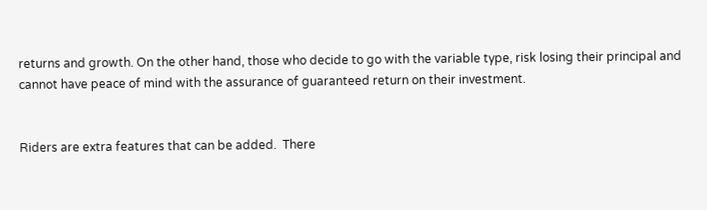returns and growth. On the other hand, those who decide to go with the variable type, risk losing their principal and cannot have peace of mind with the assurance of guaranteed return on their investment.


Riders are extra features that can be added.  There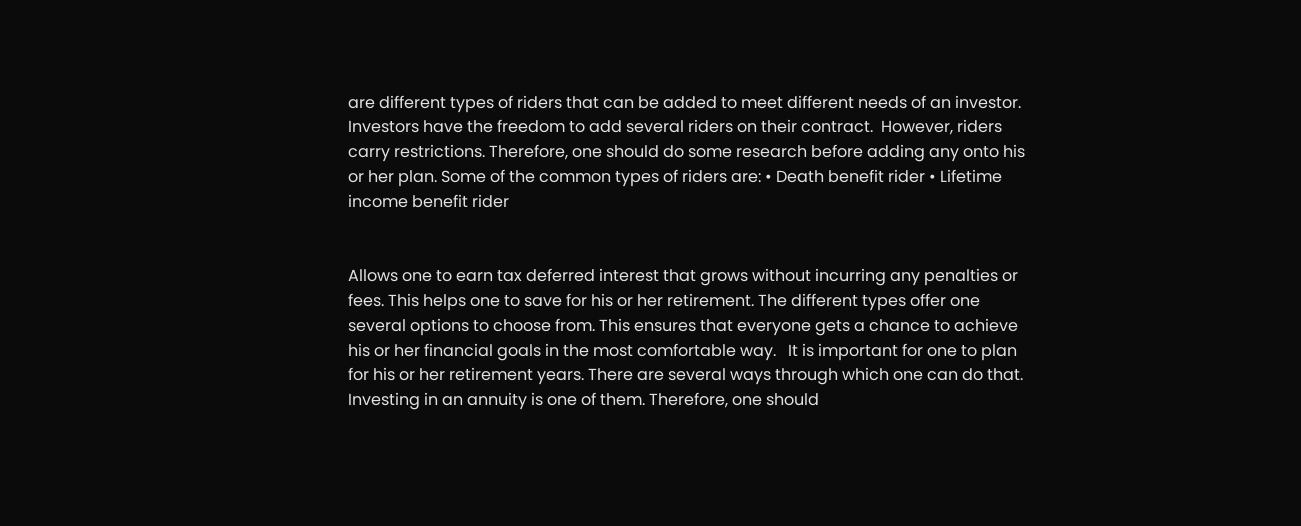are different types of riders that can be added to meet different needs of an investor. Investors have the freedom to add several riders on their contract.  However, riders carry restrictions. Therefore, one should do some research before adding any onto his or her plan. Some of the common types of riders are: • Death benefit rider • Lifetime income benefit rider


Allows one to earn tax deferred interest that grows without incurring any penalties or fees. This helps one to save for his or her retirement. The different types offer one several options to choose from. This ensures that everyone gets a chance to achieve his or her financial goals in the most comfortable way.   It is important for one to plan for his or her retirement years. There are several ways through which one can do that. Investing in an annuity is one of them. Therefore, one should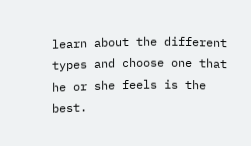learn about the different types and choose one that he or she feels is the best.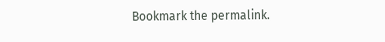Bookmark the permalink.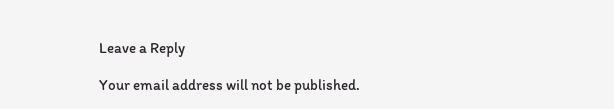Leave a Reply

Your email address will not be published.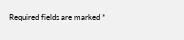Required fields are marked *